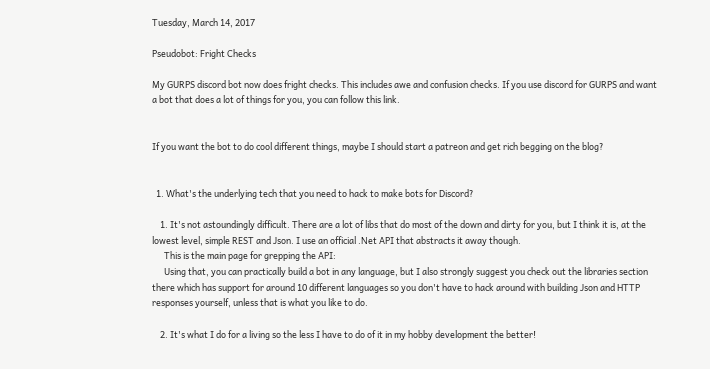Tuesday, March 14, 2017

Pseudobot: Fright Checks

My GURPS discord bot now does fright checks. This includes awe and confusion checks. If you use discord for GURPS and want a bot that does a lot of things for you, you can follow this link.


If you want the bot to do cool different things, maybe I should start a patreon and get rich begging on the blog?


  1. What's the underlying tech that you need to hack to make bots for Discord?

    1. It's not astoundingly difficult. There are a lot of libs that do most of the down and dirty for you, but I think it is, at the lowest level, simple REST and Json. I use an official .Net API that abstracts it away though.
      This is the main page for grepping the API:
      Using that, you can practically build a bot in any language, but I also strongly suggest you check out the libraries section there which has support for around 10 different languages so you don't have to hack around with building Json and HTTP responses yourself, unless that is what you like to do.

    2. It's what I do for a living so the less I have to do of it in my hobby development the better!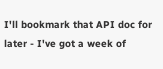I'll bookmark that API doc for later - I've got a week of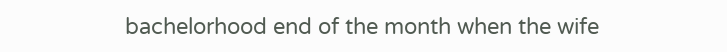bachelorhood end of the month when the wife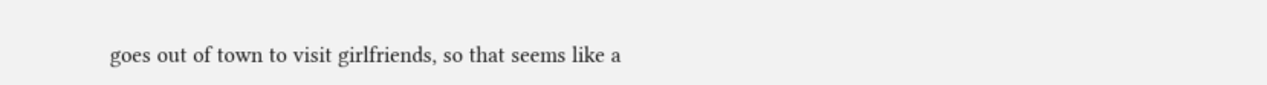goes out of town to visit girlfriends, so that seems like a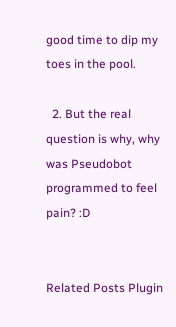good time to dip my toes in the pool.

  2. But the real question is why, why was Pseudobot programmed to feel pain? :D


Related Posts Plugin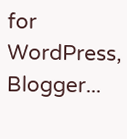for WordPress, Blogger...